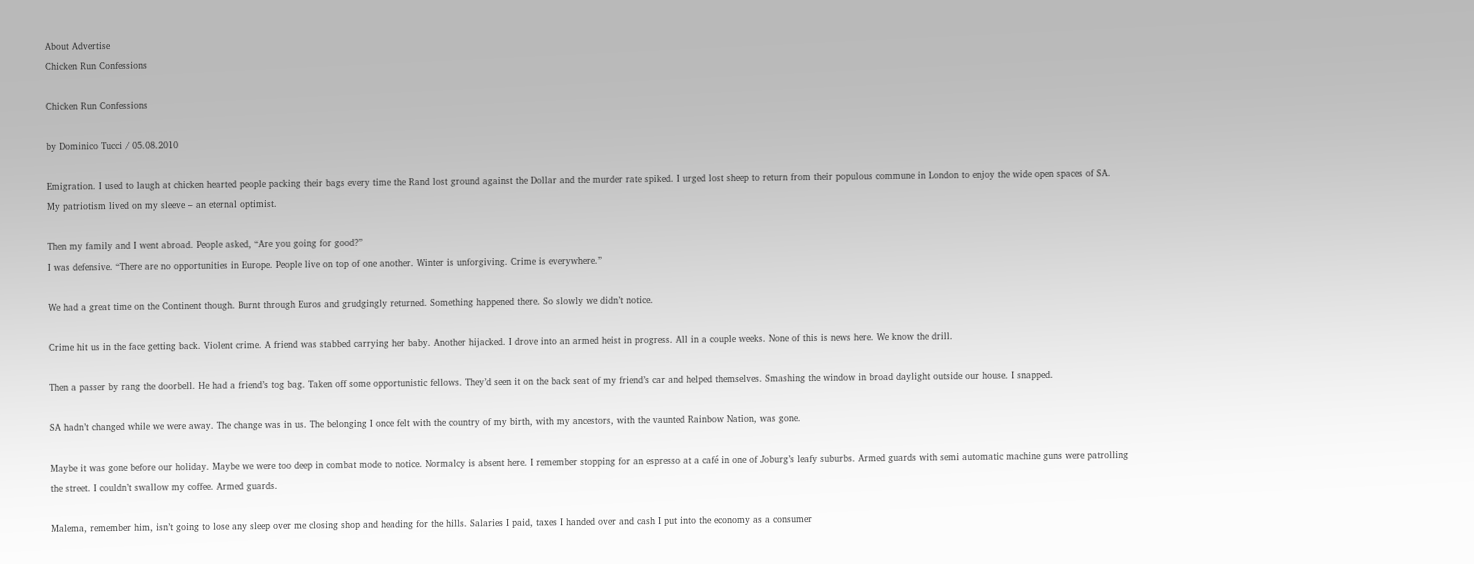About Advertise
Chicken Run Confessions

Chicken Run Confessions

by Dominico Tucci / 05.08.2010

Emigration. I used to laugh at chicken hearted people packing their bags every time the Rand lost ground against the Dollar and the murder rate spiked. I urged lost sheep to return from their populous commune in London to enjoy the wide open spaces of SA. My patriotism lived on my sleeve – an eternal optimist.

Then my family and I went abroad. People asked, “Are you going for good?”
I was defensive. “There are no opportunities in Europe. People live on top of one another. Winter is unforgiving. Crime is everywhere.”

We had a great time on the Continent though. Burnt through Euros and grudgingly returned. Something happened there. So slowly we didn’t notice.

Crime hit us in the face getting back. Violent crime. A friend was stabbed carrying her baby. Another hijacked. I drove into an armed heist in progress. All in a couple weeks. None of this is news here. We know the drill.

Then a passer by rang the doorbell. He had a friend’s tog bag. Taken off some opportunistic fellows. They’d seen it on the back seat of my friend’s car and helped themselves. Smashing the window in broad daylight outside our house. I snapped.

SA hadn’t changed while we were away. The change was in us. The belonging I once felt with the country of my birth, with my ancestors, with the vaunted Rainbow Nation, was gone.

Maybe it was gone before our holiday. Maybe we were too deep in combat mode to notice. Normalcy is absent here. I remember stopping for an espresso at a café in one of Joburg’s leafy suburbs. Armed guards with semi automatic machine guns were patrolling the street. I couldn’t swallow my coffee. Armed guards.

Malema, remember him, isn’t going to lose any sleep over me closing shop and heading for the hills. Salaries I paid, taxes I handed over and cash I put into the economy as a consumer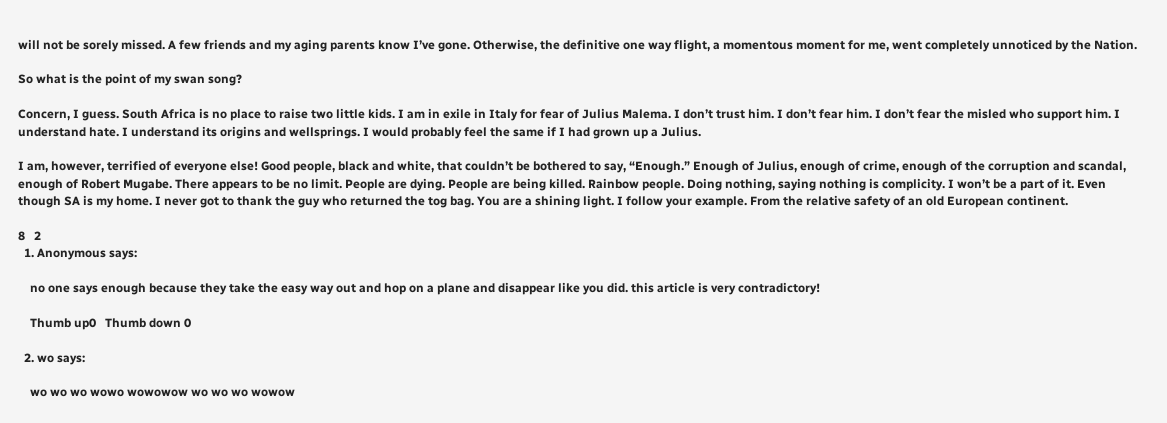will not be sorely missed. A few friends and my aging parents know I’ve gone. Otherwise, the definitive one way flight, a momentous moment for me, went completely unnoticed by the Nation.

So what is the point of my swan song?

Concern, I guess. South Africa is no place to raise two little kids. I am in exile in Italy for fear of Julius Malema. I don’t trust him. I don’t fear him. I don’t fear the misled who support him. I understand hate. I understand its origins and wellsprings. I would probably feel the same if I had grown up a Julius.

I am, however, terrified of everyone else! Good people, black and white, that couldn’t be bothered to say, “Enough.” Enough of Julius, enough of crime, enough of the corruption and scandal, enough of Robert Mugabe. There appears to be no limit. People are dying. People are being killed. Rainbow people. Doing nothing, saying nothing is complicity. I won’t be a part of it. Even though SA is my home. I never got to thank the guy who returned the tog bag. You are a shining light. I follow your example. From the relative safety of an old European continent.

8   2
  1. Anonymous says:

    no one says enough because they take the easy way out and hop on a plane and disappear like you did. this article is very contradictory!

    Thumb up0   Thumb down 0

  2. wo says:

    wo wo wo wowo wowowow wo wo wo wowow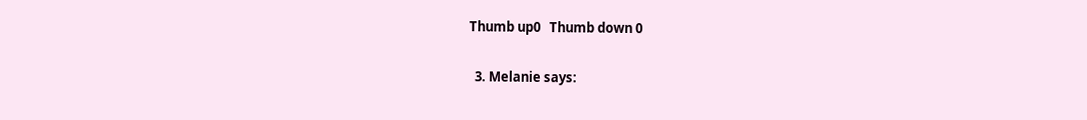Thumb up0   Thumb down 0

  3. Melanie says: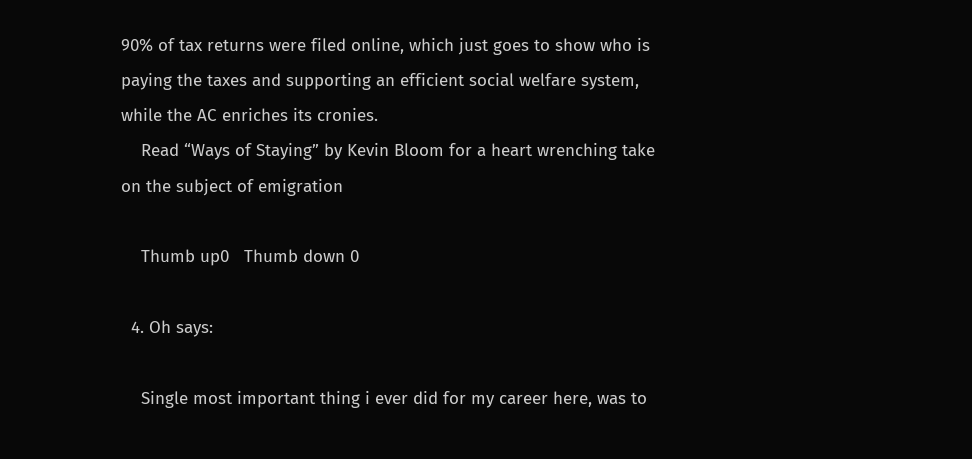90% of tax returns were filed online, which just goes to show who is paying the taxes and supporting an efficient social welfare system, while the AC enriches its cronies.
    Read “Ways of Staying” by Kevin Bloom for a heart wrenching take on the subject of emigration

    Thumb up0   Thumb down 0

  4. Oh says:

    Single most important thing i ever did for my career here, was to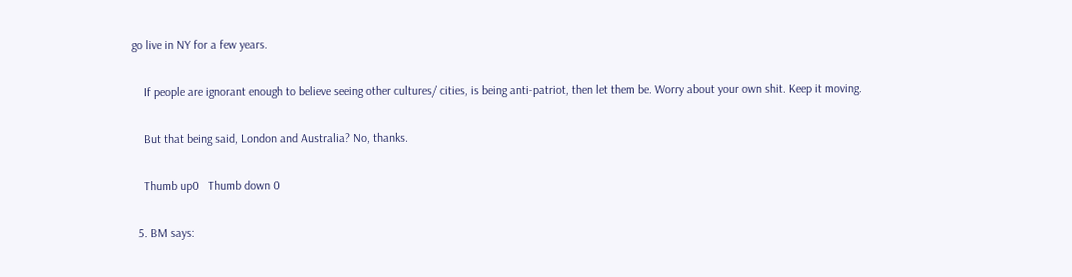go live in NY for a few years.

    If people are ignorant enough to believe seeing other cultures/ cities, is being anti-patriot, then let them be. Worry about your own shit. Keep it moving.

    But that being said, London and Australia? No, thanks.

    Thumb up0   Thumb down 0

  5. BM says: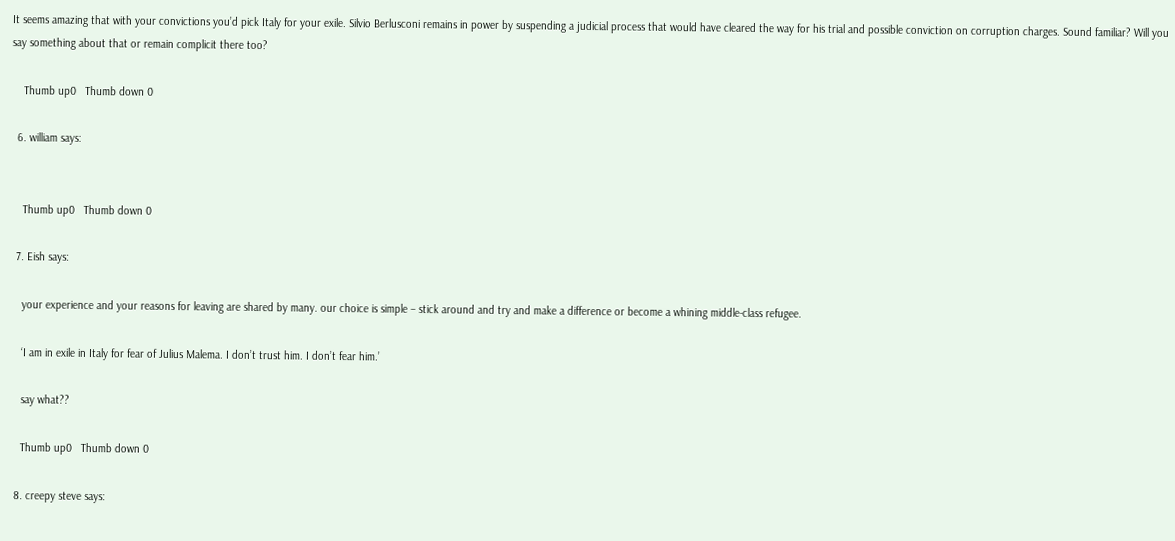It seems amazing that with your convictions you’d pick Italy for your exile. Silvio Berlusconi remains in power by suspending a judicial process that would have cleared the way for his trial and possible conviction on corruption charges. Sound familiar? Will you say something about that or remain complicit there too?

    Thumb up0   Thumb down 0

  6. william says:


    Thumb up0   Thumb down 0

  7. Eish says:

    your experience and your reasons for leaving are shared by many. our choice is simple – stick around and try and make a difference or become a whining middle-class refugee.

    ‘I am in exile in Italy for fear of Julius Malema. I don’t trust him. I don’t fear him.’

    say what??

    Thumb up0   Thumb down 0

  8. creepy steve says: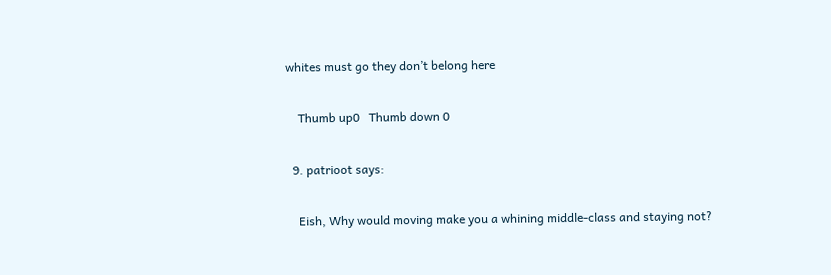whites must go they don’t belong here

    Thumb up0   Thumb down 0

  9. patrioot says:

    Eish, Why would moving make you a whining middle-class and staying not?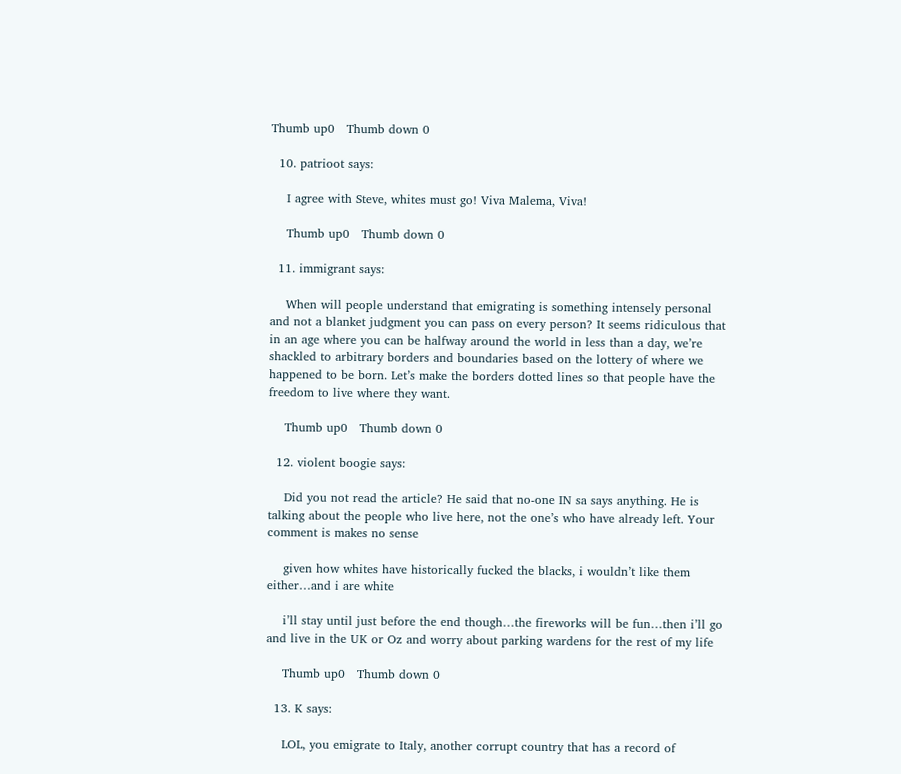Thumb up0   Thumb down 0

  10. patrioot says:

    I agree with Steve, whites must go! Viva Malema, Viva!

    Thumb up0   Thumb down 0

  11. immigrant says:

    When will people understand that emigrating is something intensely personal and not a blanket judgment you can pass on every person? It seems ridiculous that in an age where you can be halfway around the world in less than a day, we’re shackled to arbitrary borders and boundaries based on the lottery of where we happened to be born. Let’s make the borders dotted lines so that people have the freedom to live where they want.

    Thumb up0   Thumb down 0

  12. violent boogie says:

    Did you not read the article? He said that no-one IN sa says anything. He is talking about the people who live here, not the one’s who have already left. Your comment is makes no sense

    given how whites have historically fucked the blacks, i wouldn’t like them either…and i are white

    i’ll stay until just before the end though…the fireworks will be fun…then i’ll go and live in the UK or Oz and worry about parking wardens for the rest of my life

    Thumb up0   Thumb down 0

  13. K says:

    LOL, you emigrate to Italy, another corrupt country that has a record of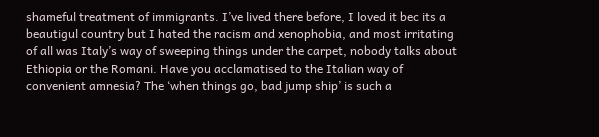shameful treatment of immigrants. I’ve lived there before, I loved it bec its a beautigul country but I hated the racism and xenophobia, and most irritating of all was Italy’s way of sweeping things under the carpet, nobody talks about Ethiopia or the Romani. Have you acclamatised to the Italian way of convenient amnesia? The ‘when things go, bad jump ship’ is such a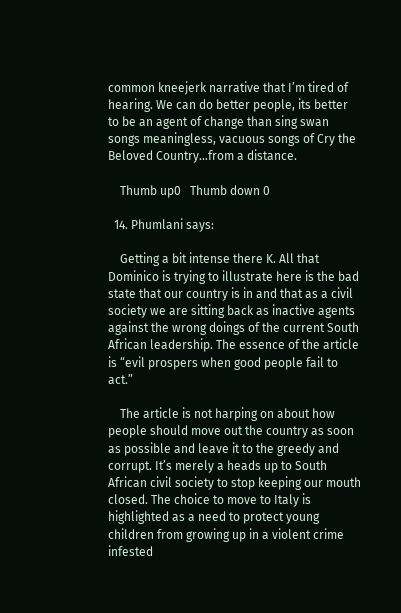common kneejerk narrative that I’m tired of hearing. We can do better people, its better to be an agent of change than sing swan songs meaningless, vacuous songs of Cry the Beloved Country…from a distance.

    Thumb up0   Thumb down 0

  14. Phumlani says:

    Getting a bit intense there K. All that Dominico is trying to illustrate here is the bad state that our country is in and that as a civil society we are sitting back as inactive agents against the wrong doings of the current South African leadership. The essence of the article is “evil prospers when good people fail to act.”

    The article is not harping on about how people should move out the country as soon as possible and leave it to the greedy and corrupt. It’s merely a heads up to South African civil society to stop keeping our mouth closed. The choice to move to Italy is highlighted as a need to protect young children from growing up in a violent crime infested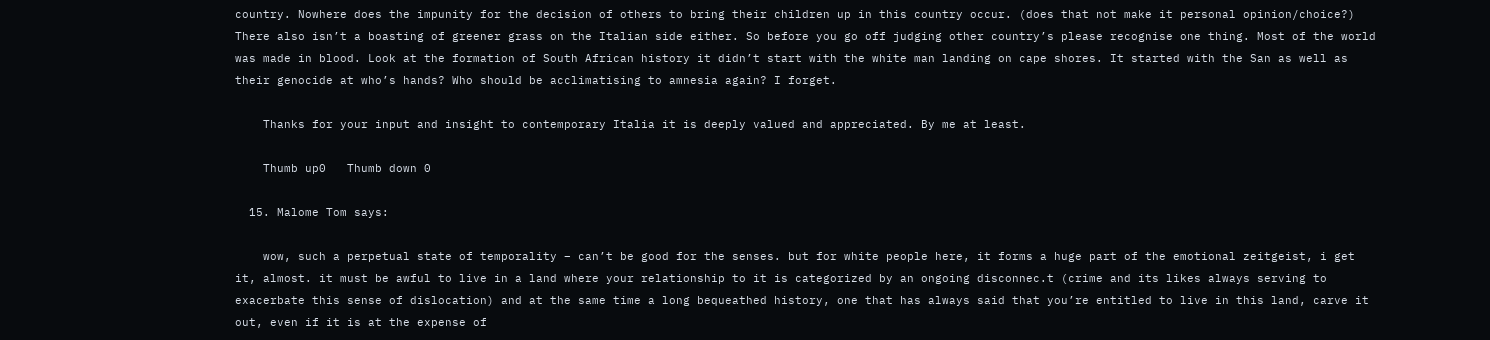country. Nowhere does the impunity for the decision of others to bring their children up in this country occur. (does that not make it personal opinion/choice?) There also isn’t a boasting of greener grass on the Italian side either. So before you go off judging other country’s please recognise one thing. Most of the world was made in blood. Look at the formation of South African history it didn’t start with the white man landing on cape shores. It started with the San as well as their genocide at who’s hands? Who should be acclimatising to amnesia again? I forget.

    Thanks for your input and insight to contemporary Italia it is deeply valued and appreciated. By me at least.

    Thumb up0   Thumb down 0

  15. Malome Tom says:

    wow, such a perpetual state of temporality – can’t be good for the senses. but for white people here, it forms a huge part of the emotional zeitgeist, i get it, almost. it must be awful to live in a land where your relationship to it is categorized by an ongoing disconnec.t (crime and its likes always serving to exacerbate this sense of dislocation) and at the same time a long bequeathed history, one that has always said that you’re entitled to live in this land, carve it out, even if it is at the expense of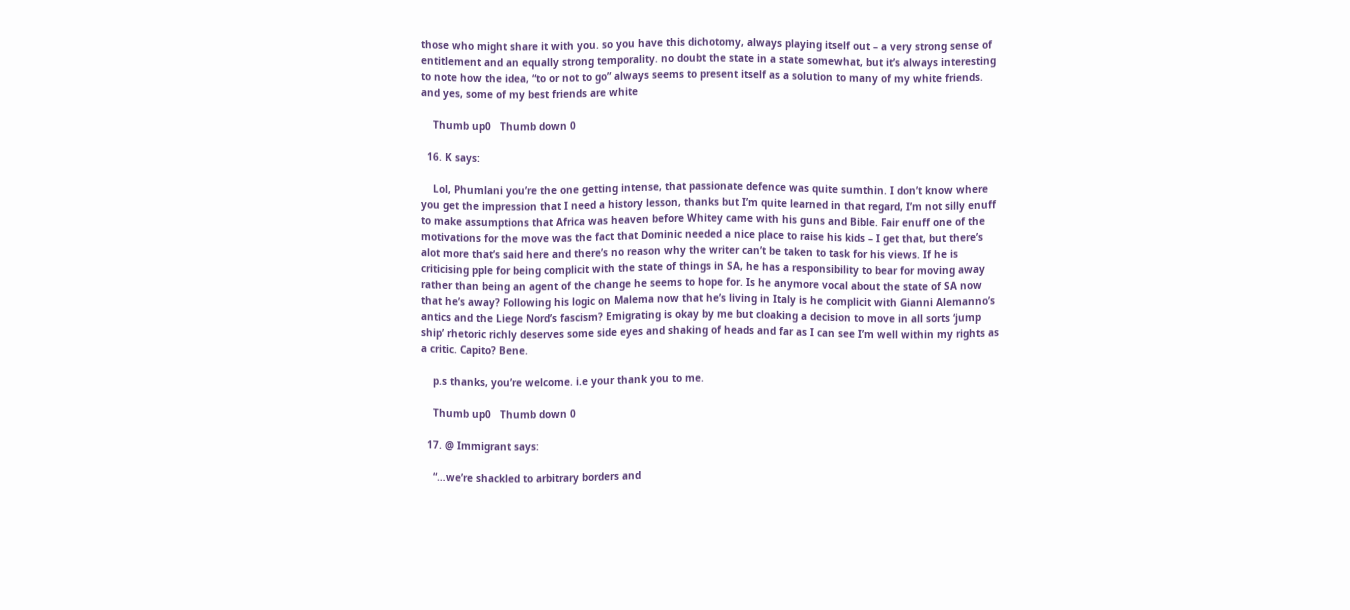those who might share it with you. so you have this dichotomy, always playing itself out – a very strong sense of entitlement and an equally strong temporality. no doubt the state in a state somewhat, but it’s always interesting to note how the idea, “to or not to go” always seems to present itself as a solution to many of my white friends. and yes, some of my best friends are white

    Thumb up0   Thumb down 0

  16. K says:

    Lol, Phumlani you’re the one getting intense, that passionate defence was quite sumthin. I don’t know where you get the impression that I need a history lesson, thanks but I’m quite learned in that regard, I’m not silly enuff to make assumptions that Africa was heaven before Whitey came with his guns and Bible. Fair enuff one of the motivations for the move was the fact that Dominic needed a nice place to raise his kids – I get that, but there’s alot more that’s said here and there’s no reason why the writer can’t be taken to task for his views. If he is criticising pple for being complicit with the state of things in SA, he has a responsibility to bear for moving away rather than being an agent of the change he seems to hope for. Is he anymore vocal about the state of SA now that he’s away? Following his logic on Malema now that he’s living in Italy is he complicit with Gianni Alemanno’s antics and the Liege Nord’s fascism? Emigrating is okay by me but cloaking a decision to move in all sorts ‘jump ship’ rhetoric richly deserves some side eyes and shaking of heads and far as I can see I’m well within my rights as a critic. Capito? Bene.

    p.s thanks, you’re welcome. i.e your thank you to me.

    Thumb up0   Thumb down 0

  17. @ Immigrant says:

    “…we’re shackled to arbitrary borders and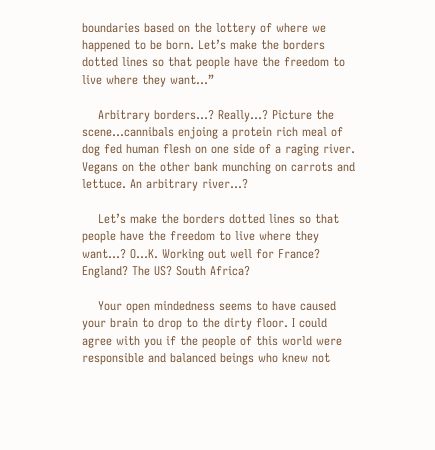boundaries based on the lottery of where we happened to be born. Let’s make the borders dotted lines so that people have the freedom to live where they want…”

    Arbitrary borders…? Really…? Picture the scene…cannibals enjoing a protein rich meal of dog fed human flesh on one side of a raging river. Vegans on the other bank munching on carrots and lettuce. An arbitrary river…?

    Let’s make the borders dotted lines so that people have the freedom to live where they want…? O…K. Working out well for France? England? The US? South Africa?

    Your open mindedness seems to have caused your brain to drop to the dirty floor. I could agree with you if the people of this world were responsible and balanced beings who knew not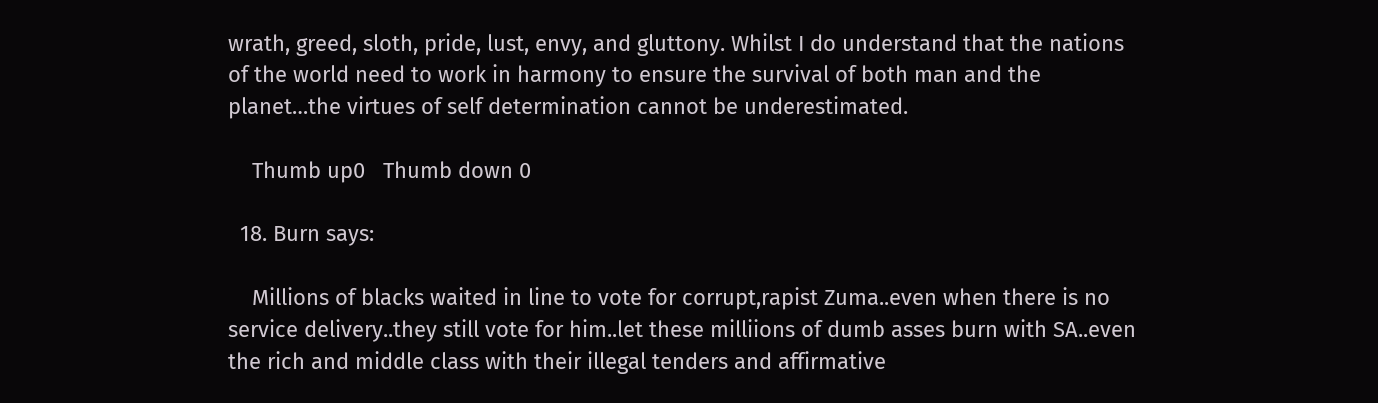wrath, greed, sloth, pride, lust, envy, and gluttony. Whilst I do understand that the nations of the world need to work in harmony to ensure the survival of both man and the planet…the virtues of self determination cannot be underestimated.

    Thumb up0   Thumb down 0

  18. Burn says:

    Millions of blacks waited in line to vote for corrupt,rapist Zuma..even when there is no service delivery..they still vote for him..let these milliions of dumb asses burn with SA..even the rich and middle class with their illegal tenders and affirmative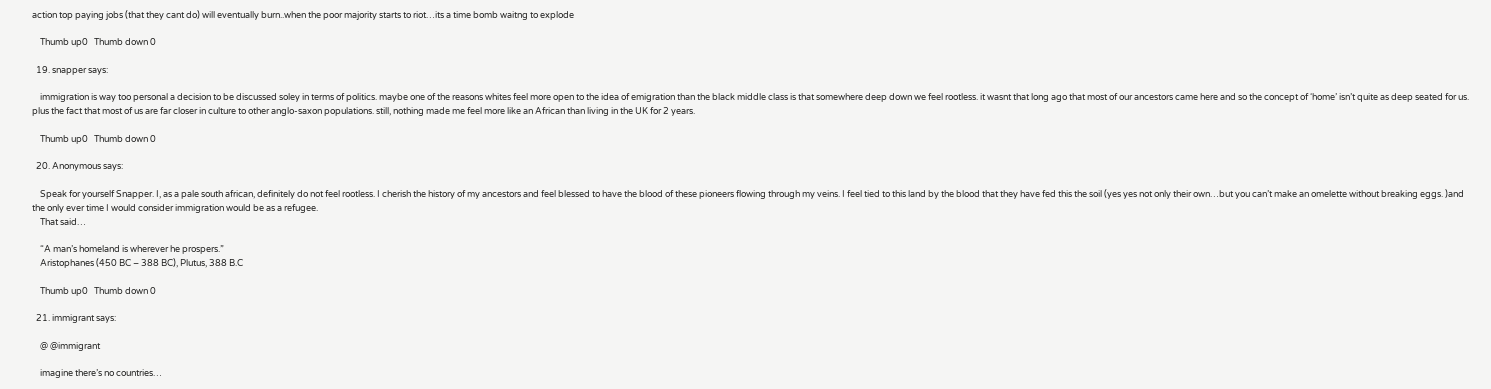action top paying jobs (that they cant do) will eventually burn..when the poor majority starts to riot…its a time bomb waitng to explode

    Thumb up0   Thumb down 0

  19. snapper says:

    immigration is way too personal a decision to be discussed soley in terms of politics. maybe one of the reasons whites feel more open to the idea of emigration than the black middle class is that somewhere deep down we feel rootless. it wasnt that long ago that most of our ancestors came here and so the concept of ‘home’ isn’t quite as deep seated for us. plus the fact that most of us are far closer in culture to other anglo-saxon populations. still, nothing made me feel more like an African than living in the UK for 2 years.

    Thumb up0   Thumb down 0

  20. Anonymous says:

    Speak for yourself Snapper. I, as a pale south african, definitely do not feel rootless. I cherish the history of my ancestors and feel blessed to have the blood of these pioneers flowing through my veins. I feel tied to this land by the blood that they have fed this the soil (yes yes not only their own…but you can’t make an omelette without breaking eggs. )and the only ever time I would consider immigration would be as a refugee.
    That said…

    “A man’s homeland is wherever he prospers.”
    Aristophanes (450 BC – 388 BC), Plutus, 388 B.C

    Thumb up0   Thumb down 0

  21. immigrant says:

    @ @immigrant

    imagine there’s no countries…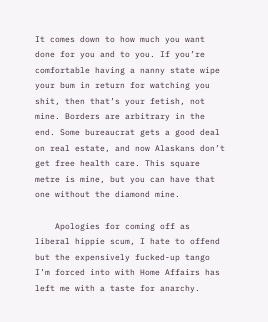It comes down to how much you want done for you and to you. If you’re comfortable having a nanny state wipe your bum in return for watching you shit, then that’s your fetish, not mine. Borders are arbitrary in the end. Some bureaucrat gets a good deal on real estate, and now Alaskans don’t get free health care. This square metre is mine, but you can have that one without the diamond mine.

    Apologies for coming off as liberal hippie scum, I hate to offend but the expensively fucked-up tango I’m forced into with Home Affairs has left me with a taste for anarchy.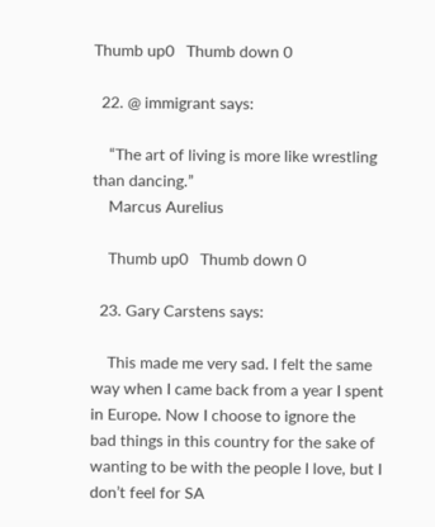Thumb up0   Thumb down 0

  22. @ immigrant says:

    “The art of living is more like wrestling than dancing.”
    Marcus Aurelius

    Thumb up0   Thumb down 0

  23. Gary Carstens says:

    This made me very sad. I felt the same way when I came back from a year I spent in Europe. Now I choose to ignore the bad things in this country for the sake of wanting to be with the people I love, but I don’t feel for SA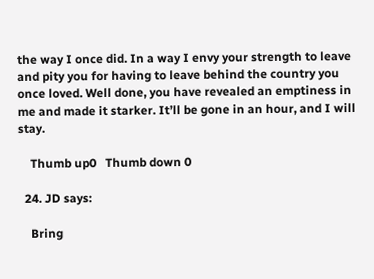the way I once did. In a way I envy your strength to leave and pity you for having to leave behind the country you once loved. Well done, you have revealed an emptiness in me and made it starker. It’ll be gone in an hour, and I will stay.

    Thumb up0   Thumb down 0

  24. JD says:

    Bring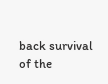back survival of the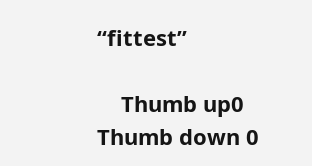“fittest”

    Thumb up0   Thumb down 0